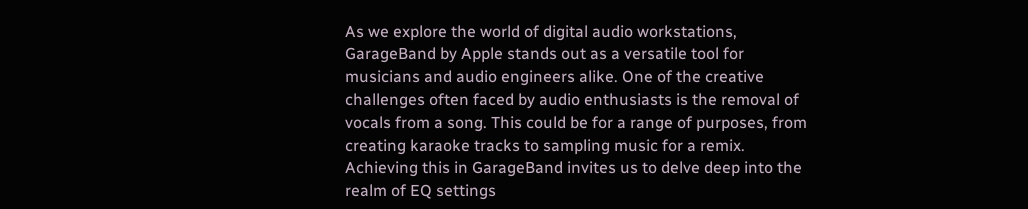As we explore the world of digital audio workstations, GarageBand by Apple stands out as a versatile tool for musicians and audio engineers alike. One of the creative challenges often faced by audio enthusiasts is the removal of vocals from a song. This could be for a range of purposes, from creating karaoke tracks to sampling music for a remix. Achieving this in GarageBand invites us to delve deep into the realm of EQ settings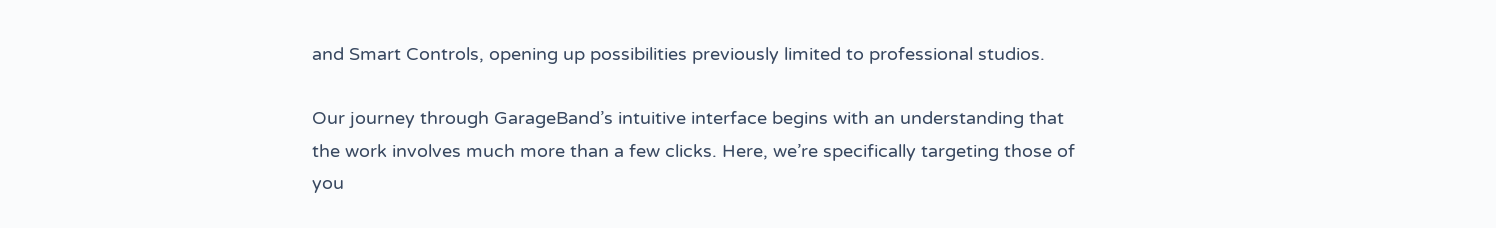and Smart Controls, opening up possibilities previously limited to professional studios.

Our journey through GarageBand’s intuitive interface begins with an understanding that the work involves much more than a few clicks. Here, we’re specifically targeting those of you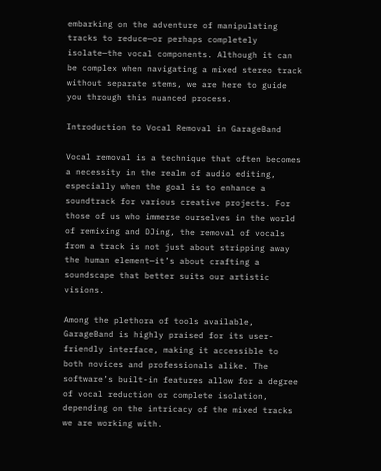embarking on the adventure of manipulating tracks to reduce—or perhaps completely isolate—the vocal components. Although it can be complex when navigating a mixed stereo track without separate stems, we are here to guide you through this nuanced process.

Introduction to Vocal Removal in GarageBand

Vocal removal is a technique that often becomes a necessity in the realm of audio editing, especially when the goal is to enhance a soundtrack for various creative projects. For those of us who immerse ourselves in the world of remixing and DJing, the removal of vocals from a track is not just about stripping away the human element—it’s about crafting a soundscape that better suits our artistic visions.

Among the plethora of tools available, GarageBand is highly praised for its user-friendly interface, making it accessible to both novices and professionals alike. The software’s built-in features allow for a degree of vocal reduction or complete isolation, depending on the intricacy of the mixed tracks we are working with.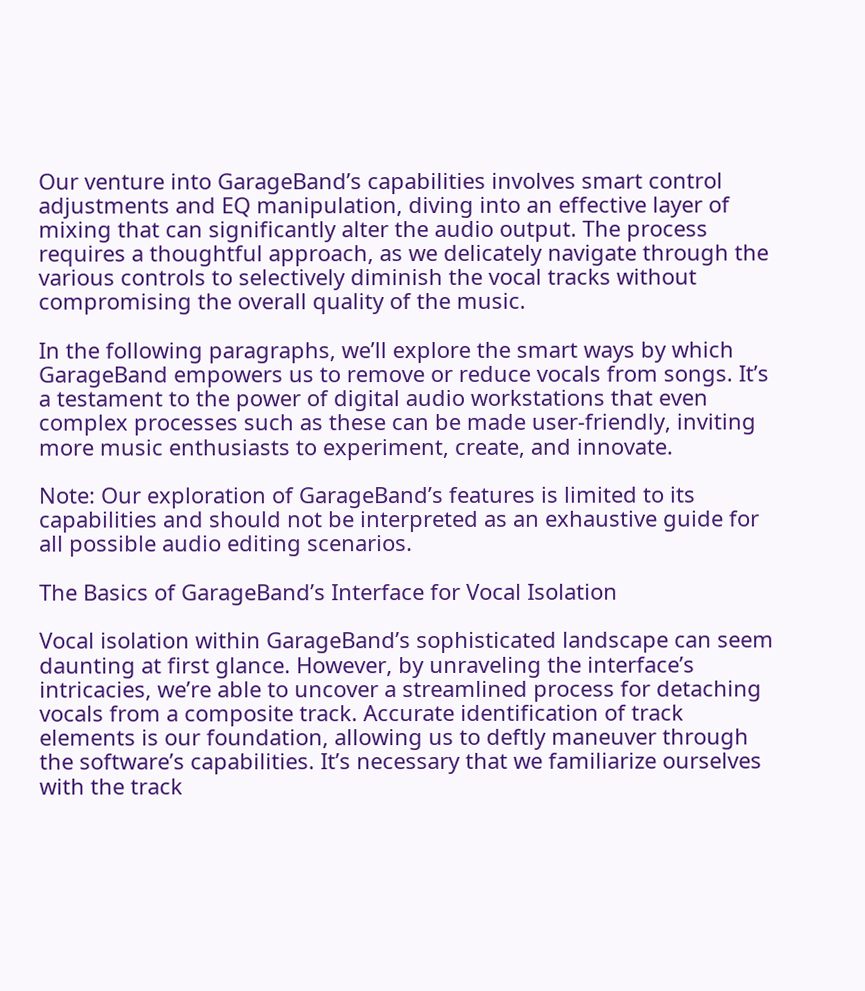Our venture into GarageBand’s capabilities involves smart control adjustments and EQ manipulation, diving into an effective layer of mixing that can significantly alter the audio output. The process requires a thoughtful approach, as we delicately navigate through the various controls to selectively diminish the vocal tracks without compromising the overall quality of the music.

In the following paragraphs, we’ll explore the smart ways by which GarageBand empowers us to remove or reduce vocals from songs. It’s a testament to the power of digital audio workstations that even complex processes such as these can be made user-friendly, inviting more music enthusiasts to experiment, create, and innovate.

Note: Our exploration of GarageBand’s features is limited to its capabilities and should not be interpreted as an exhaustive guide for all possible audio editing scenarios.

The Basics of GarageBand’s Interface for Vocal Isolation

Vocal isolation within GarageBand’s sophisticated landscape can seem daunting at first glance. However, by unraveling the interface’s intricacies, we’re able to uncover a streamlined process for detaching vocals from a composite track. Accurate identification of track elements is our foundation, allowing us to deftly maneuver through the software’s capabilities. It’s necessary that we familiarize ourselves with the track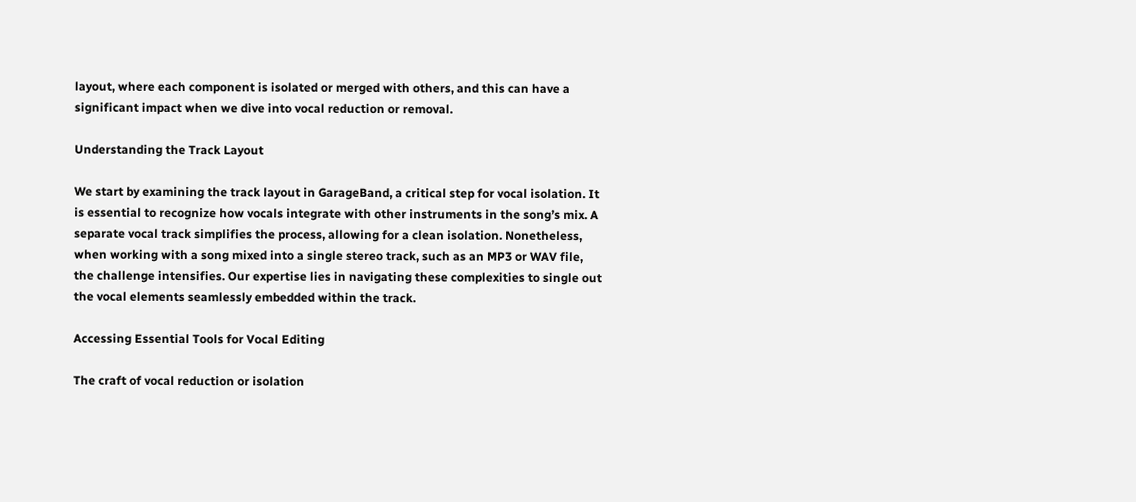layout, where each component is isolated or merged with others, and this can have a significant impact when we dive into vocal reduction or removal.

Understanding the Track Layout

We start by examining the track layout in GarageBand, a critical step for vocal isolation. It is essential to recognize how vocals integrate with other instruments in the song’s mix. A separate vocal track simplifies the process, allowing for a clean isolation. Nonetheless, when working with a song mixed into a single stereo track, such as an MP3 or WAV file, the challenge intensifies. Our expertise lies in navigating these complexities to single out the vocal elements seamlessly embedded within the track.

Accessing Essential Tools for Vocal Editing

The craft of vocal reduction or isolation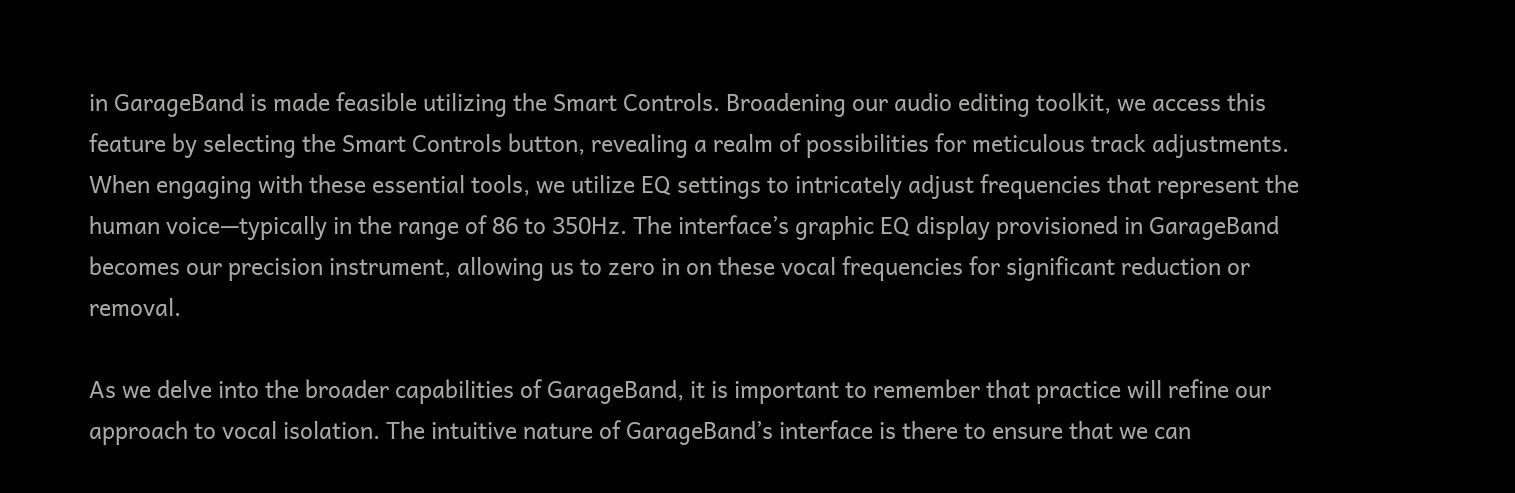in GarageBand is made feasible utilizing the Smart Controls. Broadening our audio editing toolkit, we access this feature by selecting the Smart Controls button, revealing a realm of possibilities for meticulous track adjustments. When engaging with these essential tools, we utilize EQ settings to intricately adjust frequencies that represent the human voice—typically in the range of 86 to 350Hz. The interface’s graphic EQ display provisioned in GarageBand becomes our precision instrument, allowing us to zero in on these vocal frequencies for significant reduction or removal.

As we delve into the broader capabilities of GarageBand, it is important to remember that practice will refine our approach to vocal isolation. The intuitive nature of GarageBand’s interface is there to ensure that we can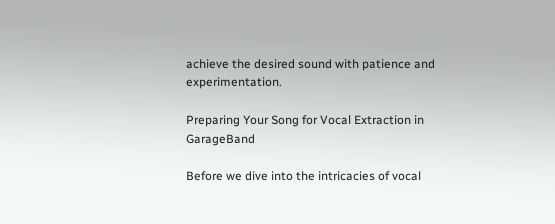achieve the desired sound with patience and experimentation.

Preparing Your Song for Vocal Extraction in GarageBand

Before we dive into the intricacies of vocal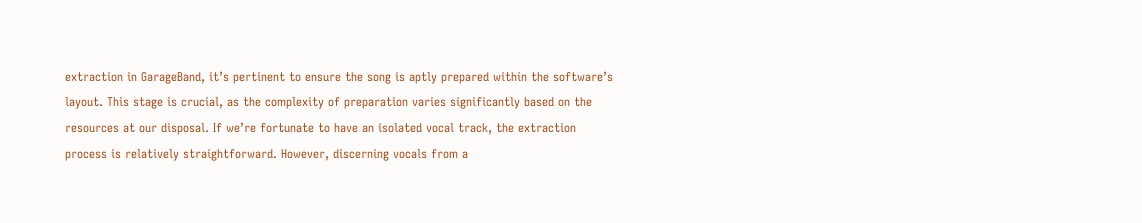extraction in GarageBand, it’s pertinent to ensure the song is aptly prepared within the software’s layout. This stage is crucial, as the complexity of preparation varies significantly based on the resources at our disposal. If we’re fortunate to have an isolated vocal track, the extraction process is relatively straightforward. However, discerning vocals from a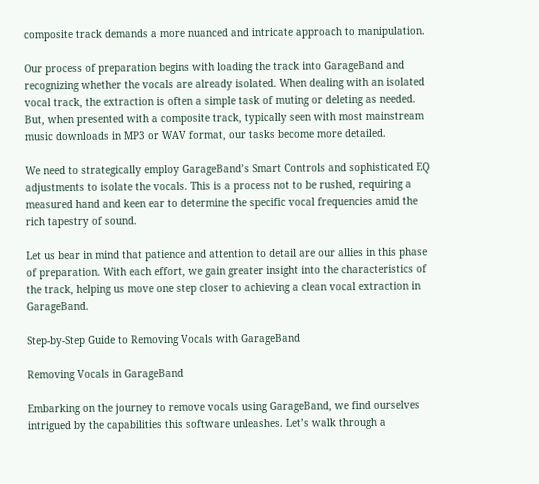composite track demands a more nuanced and intricate approach to manipulation.

Our process of preparation begins with loading the track into GarageBand and recognizing whether the vocals are already isolated. When dealing with an isolated vocal track, the extraction is often a simple task of muting or deleting as needed. But, when presented with a composite track, typically seen with most mainstream music downloads in MP3 or WAV format, our tasks become more detailed.

We need to strategically employ GarageBand’s Smart Controls and sophisticated EQ adjustments to isolate the vocals. This is a process not to be rushed, requiring a measured hand and keen ear to determine the specific vocal frequencies amid the rich tapestry of sound.

Let us bear in mind that patience and attention to detail are our allies in this phase of preparation. With each effort, we gain greater insight into the characteristics of the track, helping us move one step closer to achieving a clean vocal extraction in GarageBand.

Step-by-Step Guide to Removing Vocals with GarageBand

Removing Vocals in GarageBand

Embarking on the journey to remove vocals using GarageBand, we find ourselves intrigued by the capabilities this software unleashes. Let’s walk through a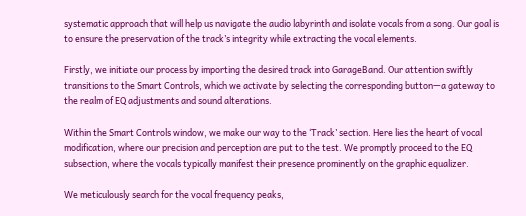systematic approach that will help us navigate the audio labyrinth and isolate vocals from a song. Our goal is to ensure the preservation of the track’s integrity while extracting the vocal elements.

Firstly, we initiate our process by importing the desired track into GarageBand. Our attention swiftly transitions to the Smart Controls, which we activate by selecting the corresponding button—a gateway to the realm of EQ adjustments and sound alterations.

Within the Smart Controls window, we make our way to the ‘Track’ section. Here lies the heart of vocal modification, where our precision and perception are put to the test. We promptly proceed to the EQ subsection, where the vocals typically manifest their presence prominently on the graphic equalizer.

We meticulously search for the vocal frequency peaks,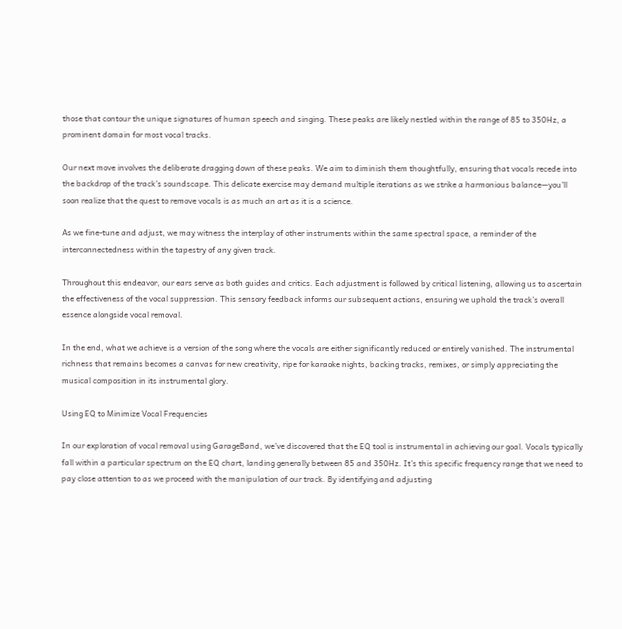those that contour the unique signatures of human speech and singing. These peaks are likely nestled within the range of 85 to 350Hz, a prominent domain for most vocal tracks.

Our next move involves the deliberate dragging down of these peaks. We aim to diminish them thoughtfully, ensuring that vocals recede into the backdrop of the track’s soundscape. This delicate exercise may demand multiple iterations as we strike a harmonious balance—you’ll soon realize that the quest to remove vocals is as much an art as it is a science.

As we fine-tune and adjust, we may witness the interplay of other instruments within the same spectral space, a reminder of the interconnectedness within the tapestry of any given track.

Throughout this endeavor, our ears serve as both guides and critics. Each adjustment is followed by critical listening, allowing us to ascertain the effectiveness of the vocal suppression. This sensory feedback informs our subsequent actions, ensuring we uphold the track’s overall essence alongside vocal removal.

In the end, what we achieve is a version of the song where the vocals are either significantly reduced or entirely vanished. The instrumental richness that remains becomes a canvas for new creativity, ripe for karaoke nights, backing tracks, remixes, or simply appreciating the musical composition in its instrumental glory.

Using EQ to Minimize Vocal Frequencies

In our exploration of vocal removal using GarageBand, we’ve discovered that the EQ tool is instrumental in achieving our goal. Vocals typically fall within a particular spectrum on the EQ chart, landing generally between 85 and 350Hz. It’s this specific frequency range that we need to pay close attention to as we proceed with the manipulation of our track. By identifying and adjusting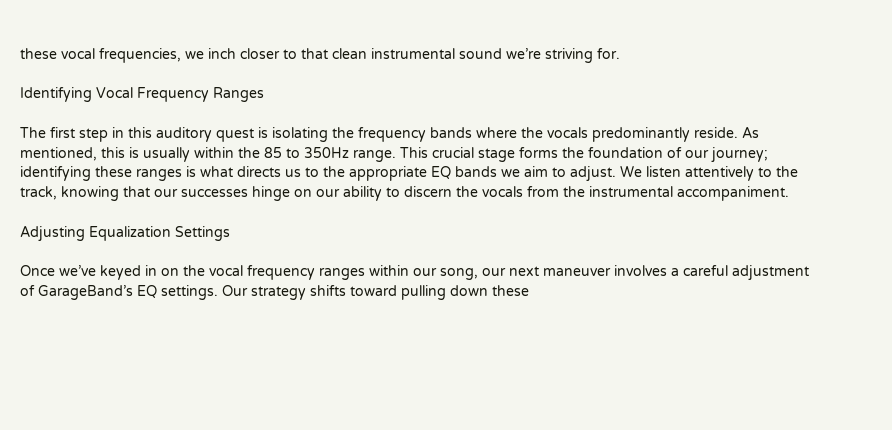these vocal frequencies, we inch closer to that clean instrumental sound we’re striving for.

Identifying Vocal Frequency Ranges

The first step in this auditory quest is isolating the frequency bands where the vocals predominantly reside. As mentioned, this is usually within the 85 to 350Hz range. This crucial stage forms the foundation of our journey; identifying these ranges is what directs us to the appropriate EQ bands we aim to adjust. We listen attentively to the track, knowing that our successes hinge on our ability to discern the vocals from the instrumental accompaniment.

Adjusting Equalization Settings

Once we’ve keyed in on the vocal frequency ranges within our song, our next maneuver involves a careful adjustment of GarageBand’s EQ settings. Our strategy shifts toward pulling down these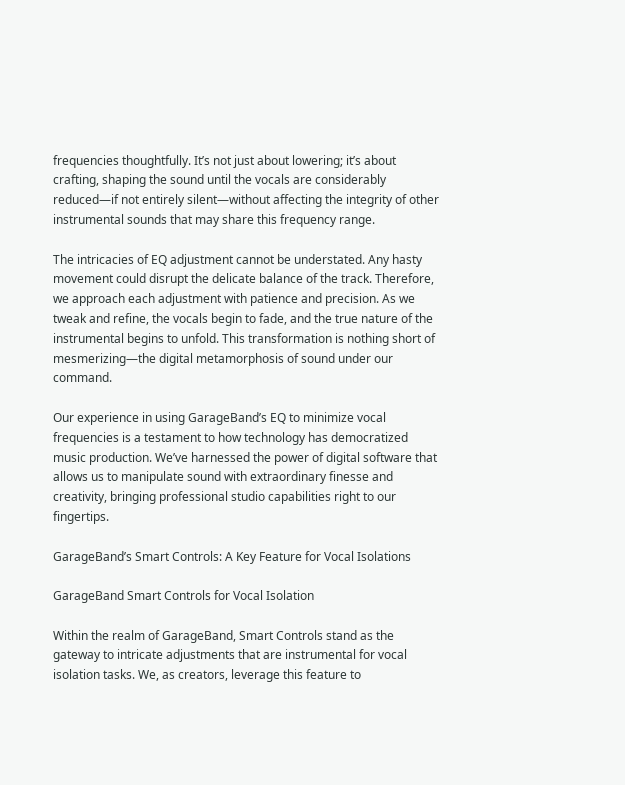frequencies thoughtfully. It’s not just about lowering; it’s about crafting, shaping the sound until the vocals are considerably reduced—if not entirely silent—without affecting the integrity of other instrumental sounds that may share this frequency range.

The intricacies of EQ adjustment cannot be understated. Any hasty movement could disrupt the delicate balance of the track. Therefore, we approach each adjustment with patience and precision. As we tweak and refine, the vocals begin to fade, and the true nature of the instrumental begins to unfold. This transformation is nothing short of mesmerizing—the digital metamorphosis of sound under our command.

Our experience in using GarageBand’s EQ to minimize vocal frequencies is a testament to how technology has democratized music production. We’ve harnessed the power of digital software that allows us to manipulate sound with extraordinary finesse and creativity, bringing professional studio capabilities right to our fingertips.

GarageBand’s Smart Controls: A Key Feature for Vocal Isolations

GarageBand Smart Controls for Vocal Isolation

Within the realm of GarageBand, Smart Controls stand as the gateway to intricate adjustments that are instrumental for vocal isolation tasks. We, as creators, leverage this feature to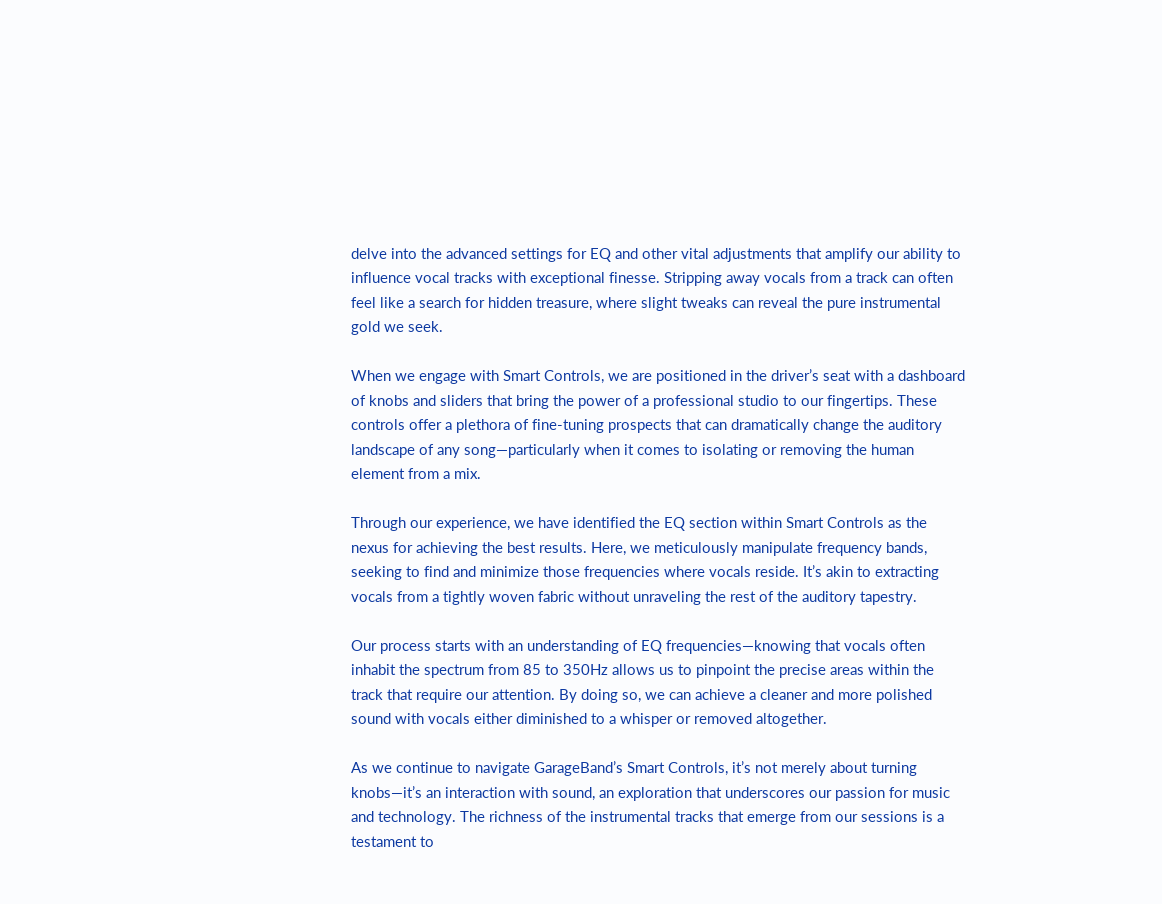delve into the advanced settings for EQ and other vital adjustments that amplify our ability to influence vocal tracks with exceptional finesse. Stripping away vocals from a track can often feel like a search for hidden treasure, where slight tweaks can reveal the pure instrumental gold we seek.

When we engage with Smart Controls, we are positioned in the driver’s seat with a dashboard of knobs and sliders that bring the power of a professional studio to our fingertips. These controls offer a plethora of fine-tuning prospects that can dramatically change the auditory landscape of any song—particularly when it comes to isolating or removing the human element from a mix.

Through our experience, we have identified the EQ section within Smart Controls as the nexus for achieving the best results. Here, we meticulously manipulate frequency bands, seeking to find and minimize those frequencies where vocals reside. It’s akin to extracting vocals from a tightly woven fabric without unraveling the rest of the auditory tapestry.

Our process starts with an understanding of EQ frequencies—knowing that vocals often inhabit the spectrum from 85 to 350Hz allows us to pinpoint the precise areas within the track that require our attention. By doing so, we can achieve a cleaner and more polished sound with vocals either diminished to a whisper or removed altogether.

As we continue to navigate GarageBand’s Smart Controls, it’s not merely about turning knobs—it’s an interaction with sound, an exploration that underscores our passion for music and technology. The richness of the instrumental tracks that emerge from our sessions is a testament to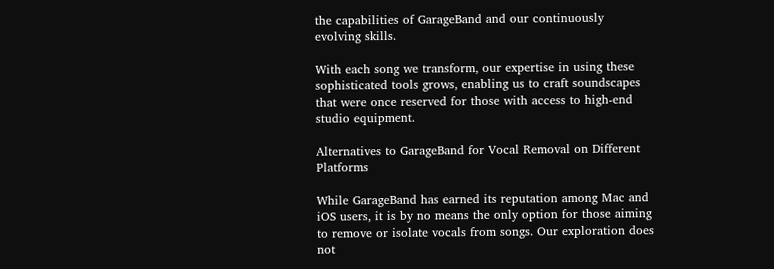the capabilities of GarageBand and our continuously evolving skills.

With each song we transform, our expertise in using these sophisticated tools grows, enabling us to craft soundscapes that were once reserved for those with access to high-end studio equipment.

Alternatives to GarageBand for Vocal Removal on Different Platforms

While GarageBand has earned its reputation among Mac and iOS users, it is by no means the only option for those aiming to remove or isolate vocals from songs. Our exploration does not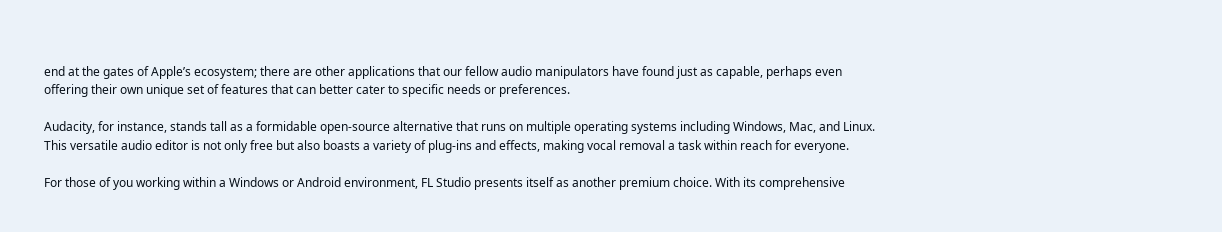end at the gates of Apple’s ecosystem; there are other applications that our fellow audio manipulators have found just as capable, perhaps even offering their own unique set of features that can better cater to specific needs or preferences.

Audacity, for instance, stands tall as a formidable open-source alternative that runs on multiple operating systems including Windows, Mac, and Linux. This versatile audio editor is not only free but also boasts a variety of plug-ins and effects, making vocal removal a task within reach for everyone.

For those of you working within a Windows or Android environment, FL Studio presents itself as another premium choice. With its comprehensive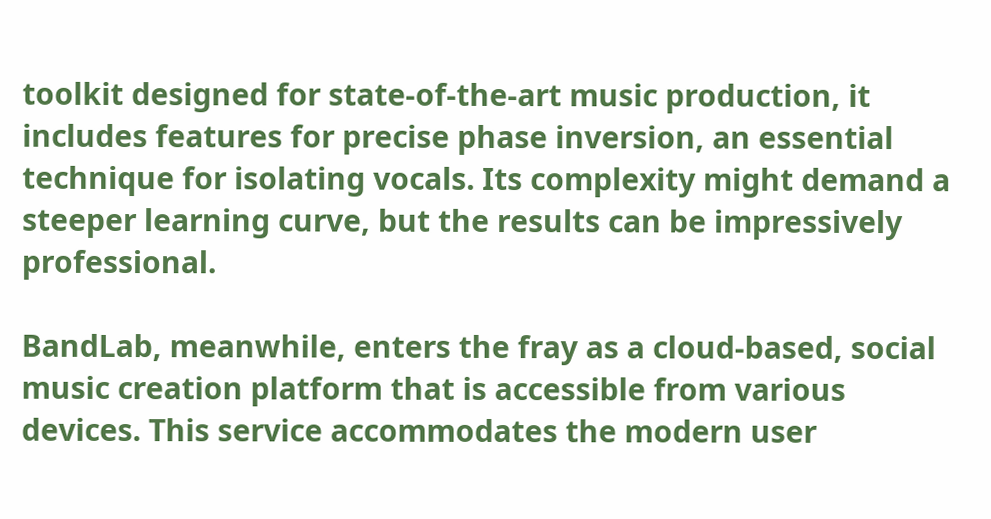toolkit designed for state-of-the-art music production, it includes features for precise phase inversion, an essential technique for isolating vocals. Its complexity might demand a steeper learning curve, but the results can be impressively professional.

BandLab, meanwhile, enters the fray as a cloud-based, social music creation platform that is accessible from various devices. This service accommodates the modern user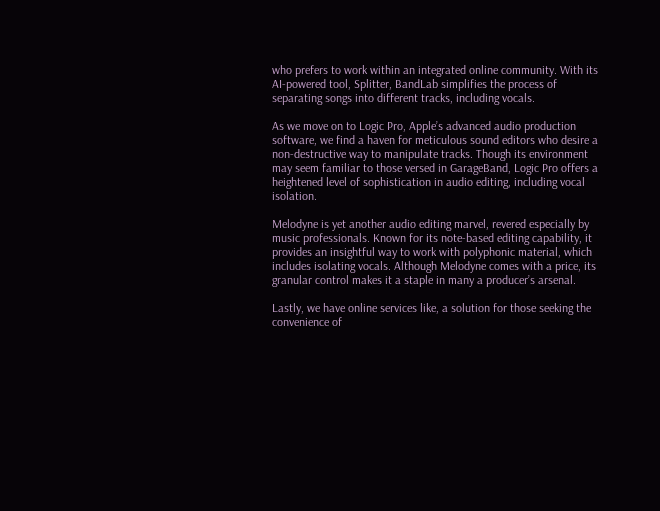who prefers to work within an integrated online community. With its AI-powered tool, Splitter, BandLab simplifies the process of separating songs into different tracks, including vocals.

As we move on to Logic Pro, Apple’s advanced audio production software, we find a haven for meticulous sound editors who desire a non-destructive way to manipulate tracks. Though its environment may seem familiar to those versed in GarageBand, Logic Pro offers a heightened level of sophistication in audio editing, including vocal isolation.

Melodyne is yet another audio editing marvel, revered especially by music professionals. Known for its note-based editing capability, it provides an insightful way to work with polyphonic material, which includes isolating vocals. Although Melodyne comes with a price, its granular control makes it a staple in many a producer’s arsenal.

Lastly, we have online services like, a solution for those seeking the convenience of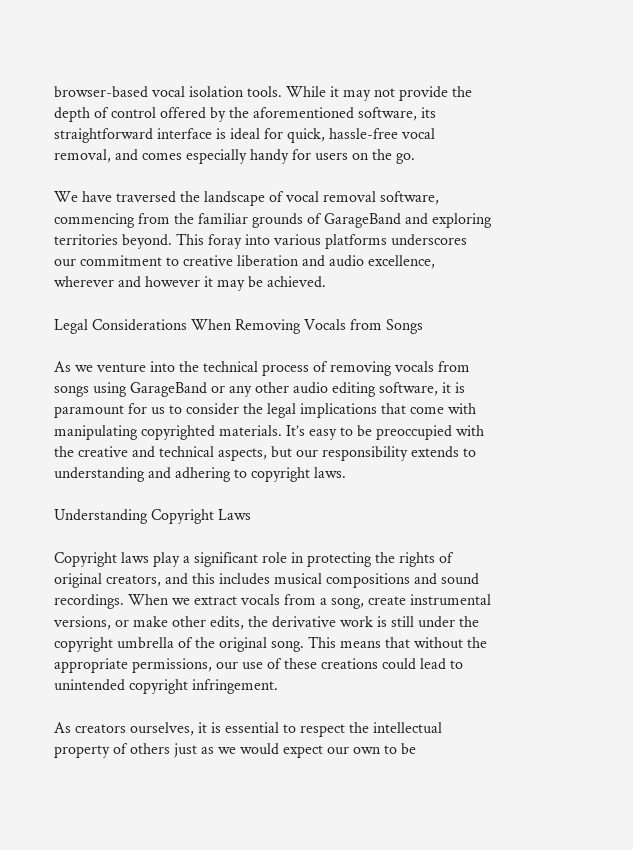browser-based vocal isolation tools. While it may not provide the depth of control offered by the aforementioned software, its straightforward interface is ideal for quick, hassle-free vocal removal, and comes especially handy for users on the go.

We have traversed the landscape of vocal removal software, commencing from the familiar grounds of GarageBand and exploring territories beyond. This foray into various platforms underscores our commitment to creative liberation and audio excellence, wherever and however it may be achieved.

Legal Considerations When Removing Vocals from Songs

As we venture into the technical process of removing vocals from songs using GarageBand or any other audio editing software, it is paramount for us to consider the legal implications that come with manipulating copyrighted materials. It’s easy to be preoccupied with the creative and technical aspects, but our responsibility extends to understanding and adhering to copyright laws.

Understanding Copyright Laws

Copyright laws play a significant role in protecting the rights of original creators, and this includes musical compositions and sound recordings. When we extract vocals from a song, create instrumental versions, or make other edits, the derivative work is still under the copyright umbrella of the original song. This means that without the appropriate permissions, our use of these creations could lead to unintended copyright infringement.

As creators ourselves, it is essential to respect the intellectual property of others just as we would expect our own to be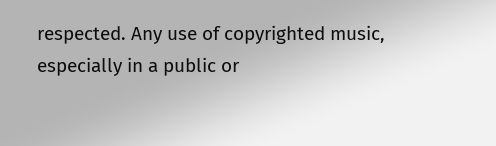respected. Any use of copyrighted music, especially in a public or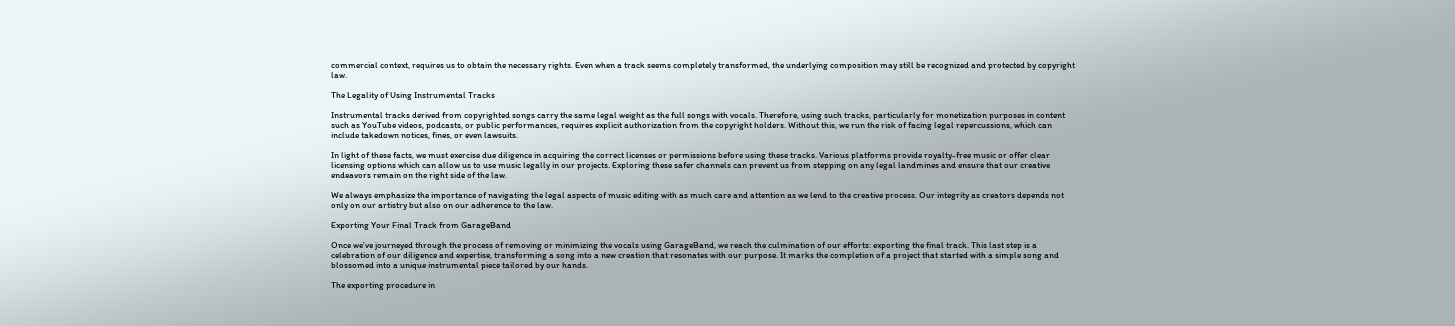commercial context, requires us to obtain the necessary rights. Even when a track seems completely transformed, the underlying composition may still be recognized and protected by copyright law.

The Legality of Using Instrumental Tracks

Instrumental tracks derived from copyrighted songs carry the same legal weight as the full songs with vocals. Therefore, using such tracks, particularly for monetization purposes in content such as YouTube videos, podcasts, or public performances, requires explicit authorization from the copyright holders. Without this, we run the risk of facing legal repercussions, which can include takedown notices, fines, or even lawsuits.

In light of these facts, we must exercise due diligence in acquiring the correct licenses or permissions before using these tracks. Various platforms provide royalty-free music or offer clear licensing options which can allow us to use music legally in our projects. Exploring these safer channels can prevent us from stepping on any legal landmines and ensure that our creative endeavors remain on the right side of the law.

We always emphasize the importance of navigating the legal aspects of music editing with as much care and attention as we lend to the creative process. Our integrity as creators depends not only on our artistry but also on our adherence to the law.

Exporting Your Final Track from GarageBand

Once we’ve journeyed through the process of removing or minimizing the vocals using GarageBand, we reach the culmination of our efforts: exporting the final track. This last step is a celebration of our diligence and expertise, transforming a song into a new creation that resonates with our purpose. It marks the completion of a project that started with a simple song and blossomed into a unique instrumental piece tailored by our hands.

The exporting procedure in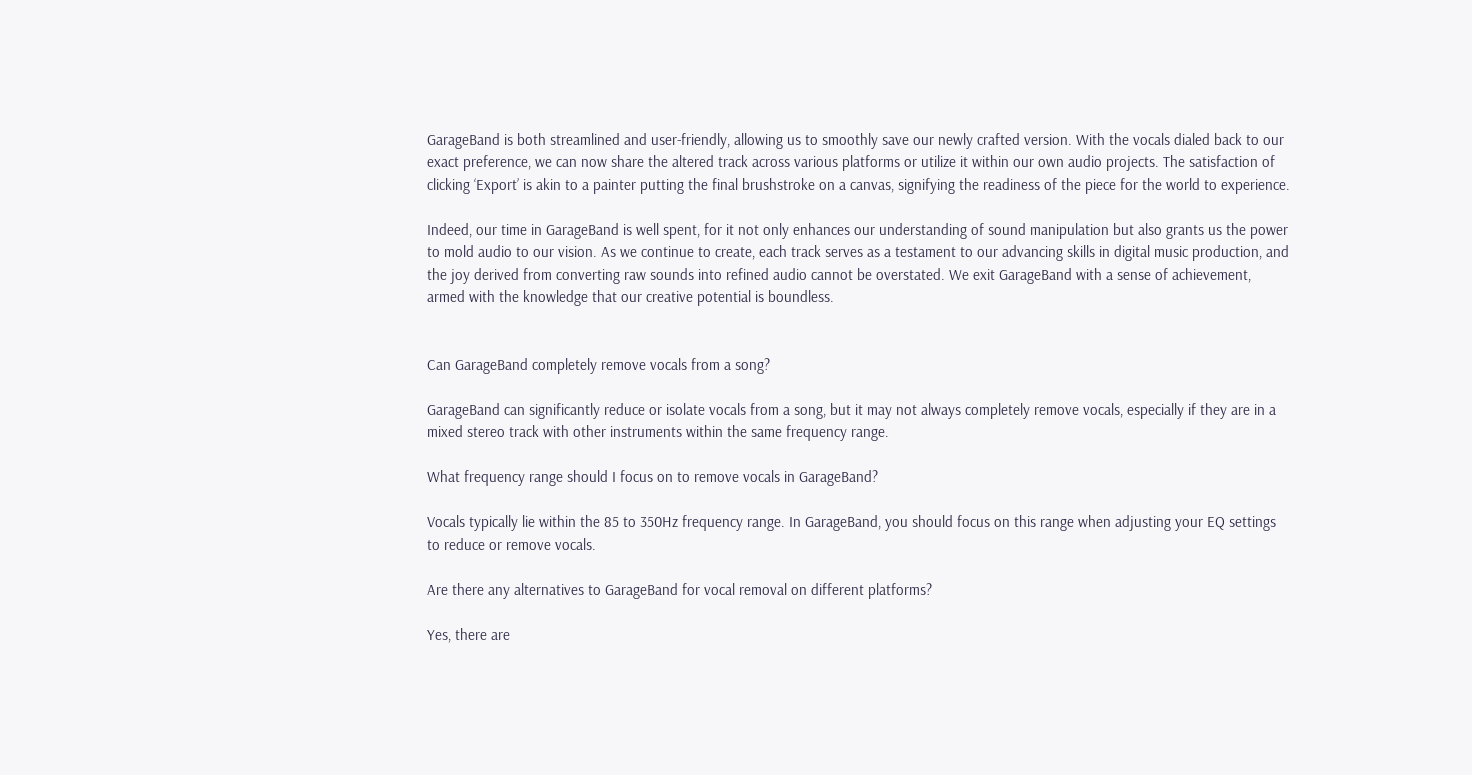GarageBand is both streamlined and user-friendly, allowing us to smoothly save our newly crafted version. With the vocals dialed back to our exact preference, we can now share the altered track across various platforms or utilize it within our own audio projects. The satisfaction of clicking ‘Export’ is akin to a painter putting the final brushstroke on a canvas, signifying the readiness of the piece for the world to experience.

Indeed, our time in GarageBand is well spent, for it not only enhances our understanding of sound manipulation but also grants us the power to mold audio to our vision. As we continue to create, each track serves as a testament to our advancing skills in digital music production, and the joy derived from converting raw sounds into refined audio cannot be overstated. We exit GarageBand with a sense of achievement, armed with the knowledge that our creative potential is boundless.


Can GarageBand completely remove vocals from a song?

GarageBand can significantly reduce or isolate vocals from a song, but it may not always completely remove vocals, especially if they are in a mixed stereo track with other instruments within the same frequency range.

What frequency range should I focus on to remove vocals in GarageBand?

Vocals typically lie within the 85 to 350Hz frequency range. In GarageBand, you should focus on this range when adjusting your EQ settings to reduce or remove vocals.

Are there any alternatives to GarageBand for vocal removal on different platforms?

Yes, there are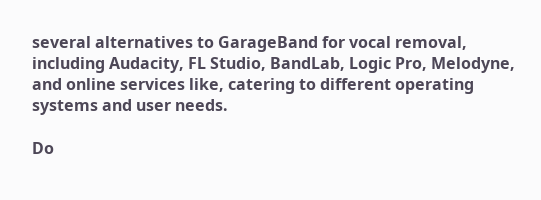several alternatives to GarageBand for vocal removal, including Audacity, FL Studio, BandLab, Logic Pro, Melodyne, and online services like, catering to different operating systems and user needs.

Do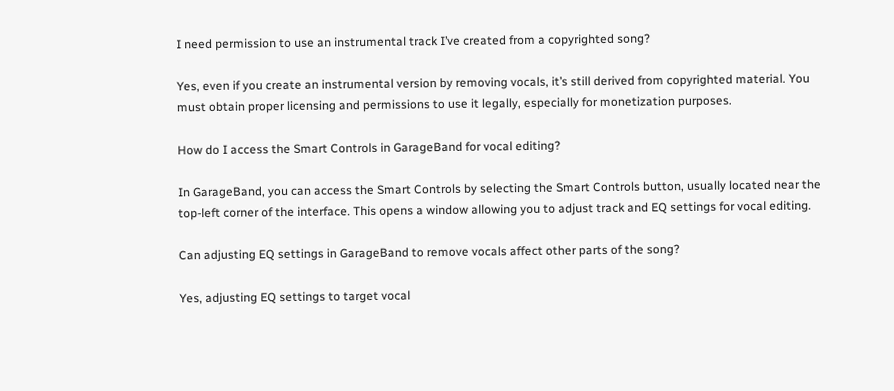I need permission to use an instrumental track I’ve created from a copyrighted song?

Yes, even if you create an instrumental version by removing vocals, it’s still derived from copyrighted material. You must obtain proper licensing and permissions to use it legally, especially for monetization purposes.

How do I access the Smart Controls in GarageBand for vocal editing?

In GarageBand, you can access the Smart Controls by selecting the Smart Controls button, usually located near the top-left corner of the interface. This opens a window allowing you to adjust track and EQ settings for vocal editing.

Can adjusting EQ settings in GarageBand to remove vocals affect other parts of the song?

Yes, adjusting EQ settings to target vocal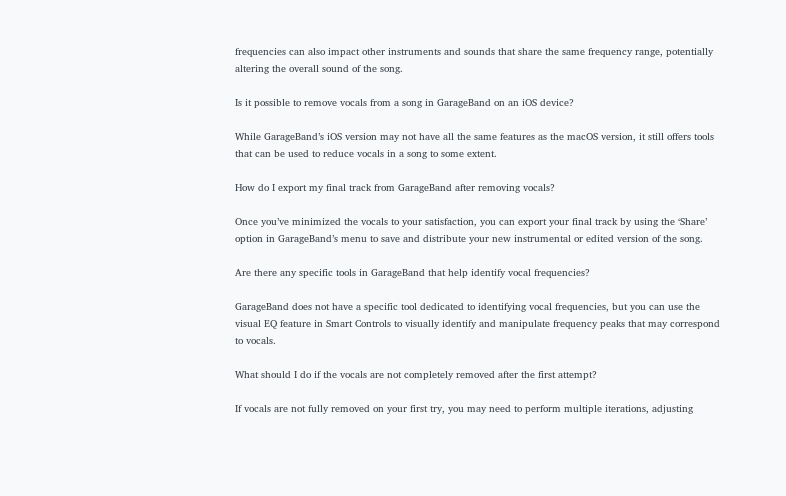frequencies can also impact other instruments and sounds that share the same frequency range, potentially altering the overall sound of the song.

Is it possible to remove vocals from a song in GarageBand on an iOS device?

While GarageBand’s iOS version may not have all the same features as the macOS version, it still offers tools that can be used to reduce vocals in a song to some extent.

How do I export my final track from GarageBand after removing vocals?

Once you’ve minimized the vocals to your satisfaction, you can export your final track by using the ‘Share’ option in GarageBand’s menu to save and distribute your new instrumental or edited version of the song.

Are there any specific tools in GarageBand that help identify vocal frequencies?

GarageBand does not have a specific tool dedicated to identifying vocal frequencies, but you can use the visual EQ feature in Smart Controls to visually identify and manipulate frequency peaks that may correspond to vocals.

What should I do if the vocals are not completely removed after the first attempt?

If vocals are not fully removed on your first try, you may need to perform multiple iterations, adjusting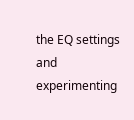the EQ settings and experimenting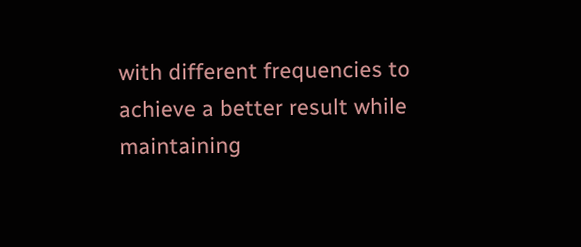with different frequencies to achieve a better result while maintaining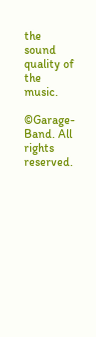the sound quality of the music.

©Garage-Band. All rights reserved.